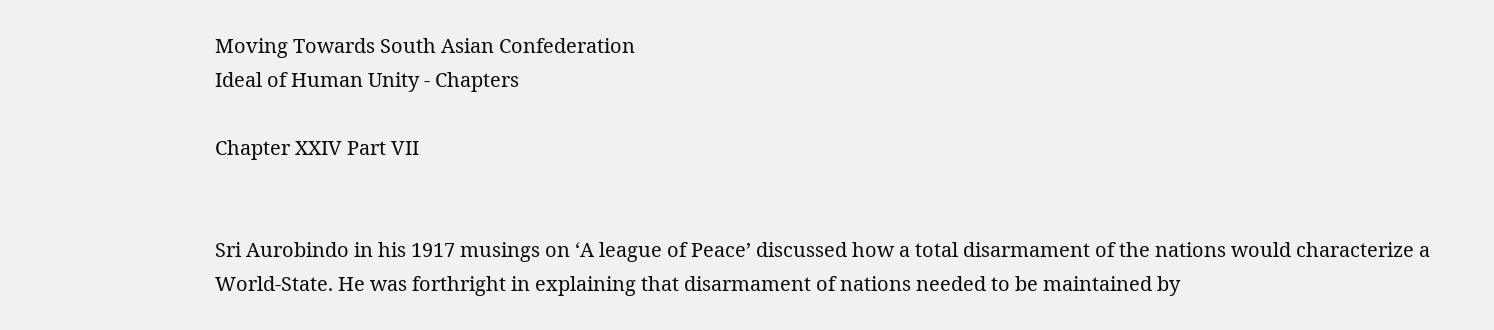Moving Towards South Asian Confederation
Ideal of Human Unity - Chapters

Chapter XXIV Part VII


Sri Aurobindo in his 1917 musings on ‘A league of Peace’ discussed how a total disarmament of the nations would characterize a World-State. He was forthright in explaining that disarmament of nations needed to be maintained by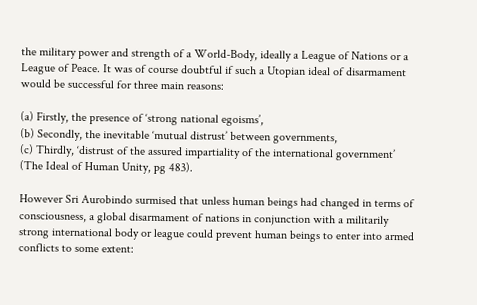the military power and strength of a World-Body, ideally a League of Nations or a League of Peace. It was of course doubtful if such a Utopian ideal of disarmament would be successful for three main reasons:

(a) Firstly, the presence of ‘strong national egoisms’,
(b) Secondly, the inevitable ‘mutual distrust’ between governments,
(c) Thirdly, ‘distrust of the assured impartiality of the international government’ (The Ideal of Human Unity, pg 483).

However Sri Aurobindo surmised that unless human beings had changed in terms of consciousness, a global disarmament of nations in conjunction with a militarily strong international body or league could prevent human beings to enter into armed conflicts to some extent: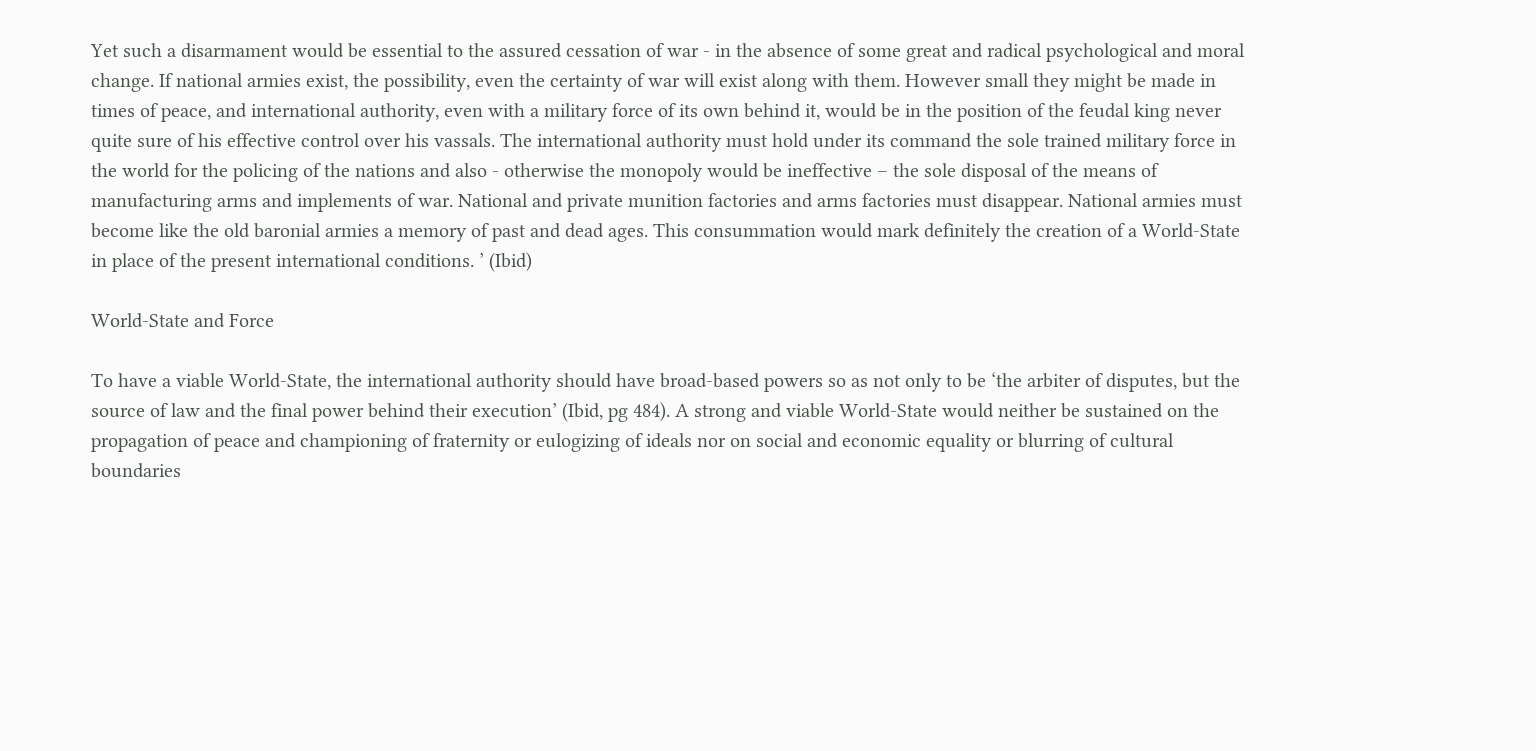Yet such a disarmament would be essential to the assured cessation of war - in the absence of some great and radical psychological and moral change. If national armies exist, the possibility, even the certainty of war will exist along with them. However small they might be made in times of peace, and international authority, even with a military force of its own behind it, would be in the position of the feudal king never quite sure of his effective control over his vassals. The international authority must hold under its command the sole trained military force in the world for the policing of the nations and also - otherwise the monopoly would be ineffective – the sole disposal of the means of manufacturing arms and implements of war. National and private munition factories and arms factories must disappear. National armies must become like the old baronial armies a memory of past and dead ages. This consummation would mark definitely the creation of a World-State in place of the present international conditions. ’ (Ibid)

World-State and Force

To have a viable World-State, the international authority should have broad-based powers so as not only to be ‘the arbiter of disputes, but the source of law and the final power behind their execution’ (Ibid, pg 484). A strong and viable World-State would neither be sustained on the propagation of peace and championing of fraternity or eulogizing of ideals nor on social and economic equality or blurring of cultural boundaries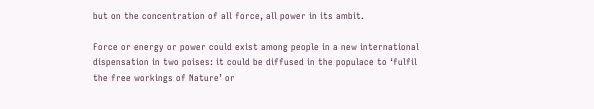but on the concentration of all force, all power in its ambit.

Force or energy or power could exist among people in a new international dispensation in two poises: it could be diffused in the populace to ‘fulfil the free workings of Nature’ or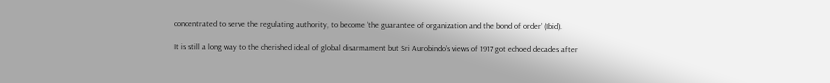concentrated to serve the regulating authority, to become ‘the guarantee of organization and the bond of order’ (Ibid).

It is still a long way to the cherished ideal of global disarmament but Sri Aurobindo’s views of 1917 got echoed decades after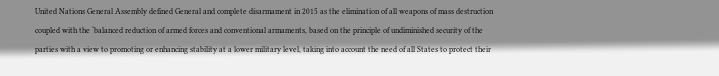United Nations General Assembly defined General and complete disarmament in 2015 as the elimination of all weapons of mass destruction coupled with the ‘balanced reduction of armed forces and conventional armaments, based on the principle of undiminished security of the parties with a view to promoting or enhancing stability at a lower military level, taking into account the need of all States to protect their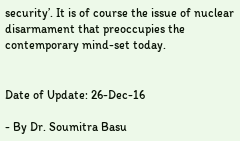security’. It is of course the issue of nuclear disarmament that preoccupies the contemporary mind-set today.


Date of Update: 26-Dec-16

- By Dr. Soumitra Basu